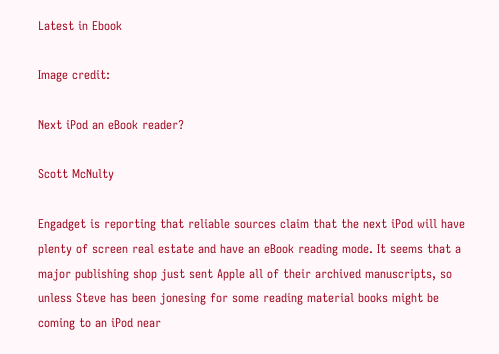Latest in Ebook

Image credit:

Next iPod an eBook reader?

Scott McNulty

Engadget is reporting that reliable sources claim that the next iPod will have plenty of screen real estate and have an eBook reading mode. It seems that a major publishing shop just sent Apple all of their archived manuscripts, so unless Steve has been jonesing for some reading material books might be coming to an iPod near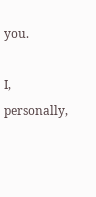you.

I, personally,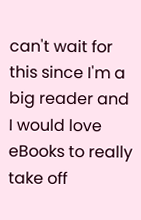can't wait for this since I'm a big reader and I would love eBooks to really take off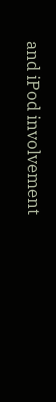and iPod involvement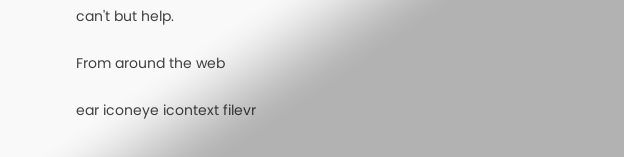can't but help.

From around the web

ear iconeye icontext filevr